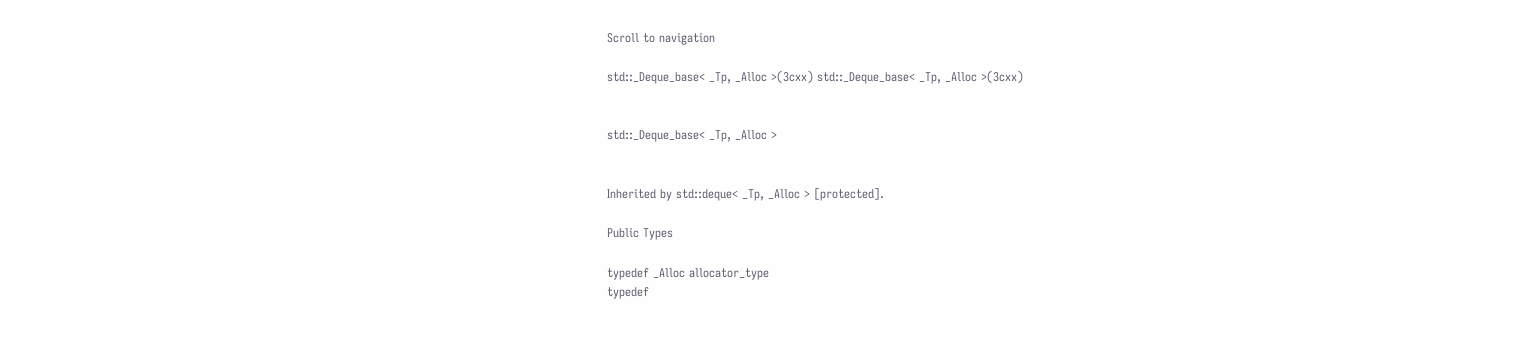Scroll to navigation

std::_Deque_base< _Tp, _Alloc >(3cxx) std::_Deque_base< _Tp, _Alloc >(3cxx)


std::_Deque_base< _Tp, _Alloc >


Inherited by std::deque< _Tp, _Alloc > [protected].

Public Types

typedef _Alloc allocator_type
typedef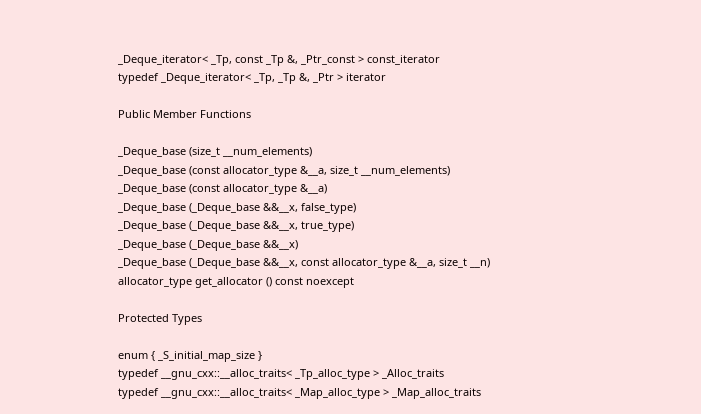_Deque_iterator< _Tp, const _Tp &, _Ptr_const > const_iterator
typedef _Deque_iterator< _Tp, _Tp &, _Ptr > iterator

Public Member Functions

_Deque_base (size_t __num_elements)
_Deque_base (const allocator_type &__a, size_t __num_elements)
_Deque_base (const allocator_type &__a)
_Deque_base (_Deque_base &&__x, false_type)
_Deque_base (_Deque_base &&__x, true_type)
_Deque_base (_Deque_base &&__x)
_Deque_base (_Deque_base &&__x, const allocator_type &__a, size_t __n)
allocator_type get_allocator () const noexcept

Protected Types

enum { _S_initial_map_size }
typedef __gnu_cxx::__alloc_traits< _Tp_alloc_type > _Alloc_traits
typedef __gnu_cxx::__alloc_traits< _Map_alloc_type > _Map_alloc_traits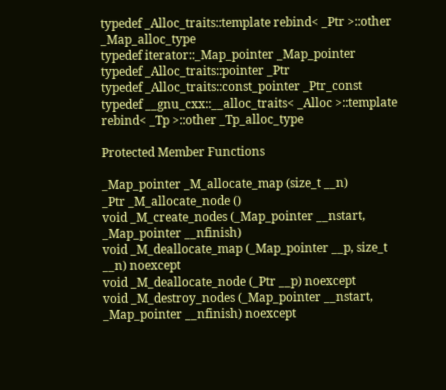typedef _Alloc_traits::template rebind< _Ptr >::other _Map_alloc_type
typedef iterator::_Map_pointer _Map_pointer
typedef _Alloc_traits::pointer _Ptr
typedef _Alloc_traits::const_pointer _Ptr_const
typedef __gnu_cxx::__alloc_traits< _Alloc >::template rebind< _Tp >::other _Tp_alloc_type

Protected Member Functions

_Map_pointer _M_allocate_map (size_t __n)
_Ptr _M_allocate_node ()
void _M_create_nodes (_Map_pointer __nstart, _Map_pointer __nfinish)
void _M_deallocate_map (_Map_pointer __p, size_t __n) noexcept
void _M_deallocate_node (_Ptr __p) noexcept
void _M_destroy_nodes (_Map_pointer __nstart, _Map_pointer __nfinish) noexcept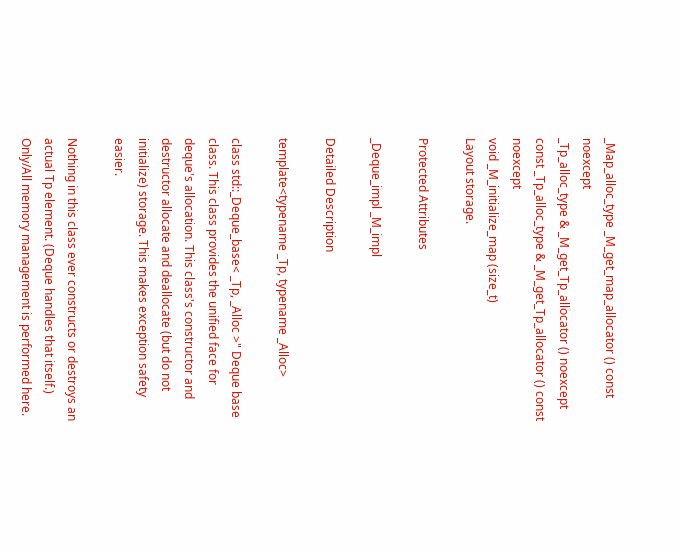_Map_alloc_type _M_get_map_allocator () const noexcept
_Tp_alloc_type & _M_get_Tp_allocator () noexcept
const _Tp_alloc_type & _M_get_Tp_allocator () const noexcept
void _M_initialize_map (size_t)
Layout storage.

Protected Attributes

_Deque_impl _M_impl

Detailed Description

template<typename _Tp, typename _Alloc>

class std::_Deque_base< _Tp, _Alloc >" Deque base class. This class provides the unified face for deque's allocation. This class's constructor and destructor allocate and deallocate (but do not initialize) storage. This makes exception safety easier.

Nothing in this class ever constructs or destroys an actual Tp element. (Deque handles that itself.) Only/All memory management is performed here.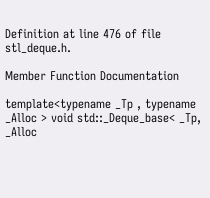Definition at line 476 of file stl_deque.h.

Member Function Documentation

template<typename _Tp , typename _Alloc > void std::_Deque_base< _Tp, _Alloc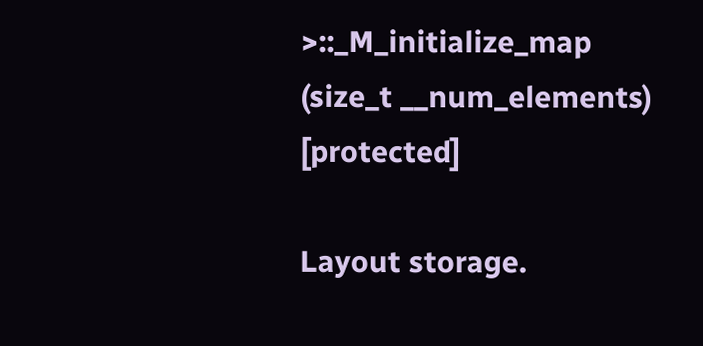>::_M_initialize_map (size_t __num_elements) [protected]

Layout storage.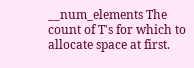__num_elements The count of T's for which to allocate space at first.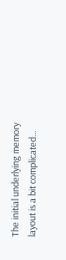The initial underlying memory layout is a bit complicated...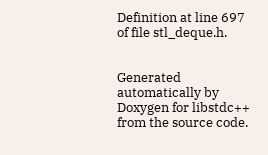Definition at line 697 of file stl_deque.h.


Generated automatically by Doxygen for libstdc++ from the source code.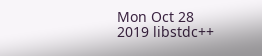Mon Oct 28 2019 libstdc++